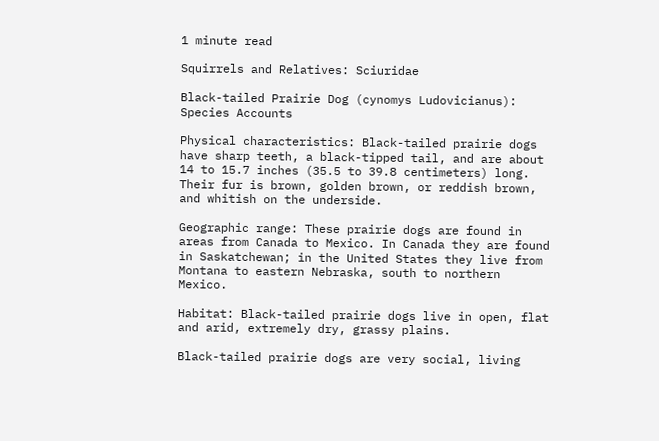1 minute read

Squirrels and Relatives: Sciuridae

Black-tailed Prairie Dog (cynomys Ludovicianus): Species Accounts

Physical characteristics: Black-tailed prairie dogs have sharp teeth, a black-tipped tail, and are about 14 to 15.7 inches (35.5 to 39.8 centimeters) long. Their fur is brown, golden brown, or reddish brown, and whitish on the underside.

Geographic range: These prairie dogs are found in areas from Canada to Mexico. In Canada they are found in Saskatchewan; in the United States they live from Montana to eastern Nebraska, south to northern Mexico.

Habitat: Black-tailed prairie dogs live in open, flat and arid, extremely dry, grassy plains.

Black-tailed prairie dogs are very social, living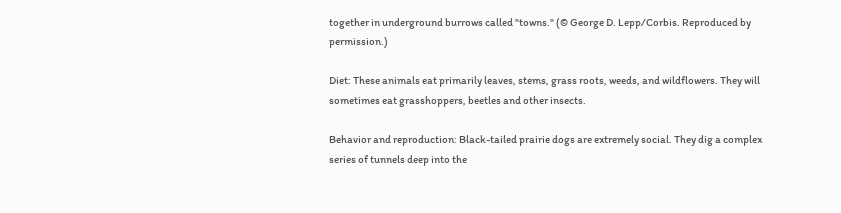together in underground burrows called "towns." (© George D. Lepp/Corbis. Reproduced by permission.)

Diet: These animals eat primarily leaves, stems, grass roots, weeds, and wildflowers. They will sometimes eat grasshoppers, beetles and other insects.

Behavior and reproduction: Black-tailed prairie dogs are extremely social. They dig a complex series of tunnels deep into the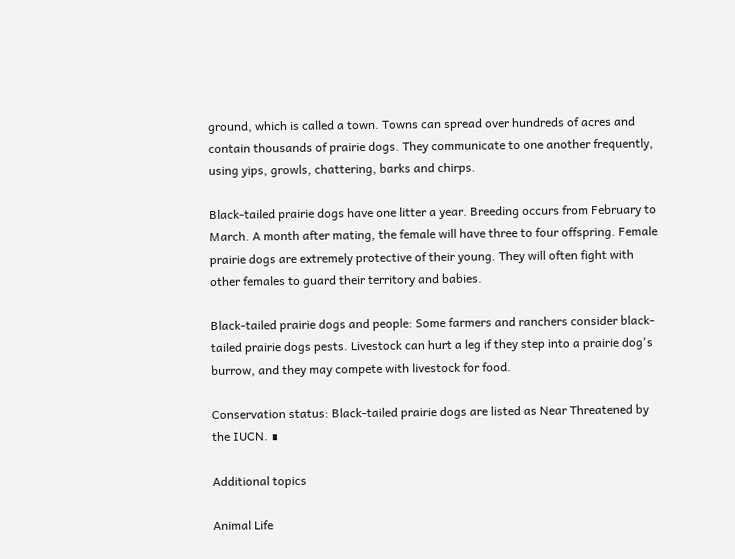ground, which is called a town. Towns can spread over hundreds of acres and contain thousands of prairie dogs. They communicate to one another frequently, using yips, growls, chattering, barks and chirps.

Black-tailed prairie dogs have one litter a year. Breeding occurs from February to March. A month after mating, the female will have three to four offspring. Female prairie dogs are extremely protective of their young. They will often fight with other females to guard their territory and babies.

Black-tailed prairie dogs and people: Some farmers and ranchers consider black-tailed prairie dogs pests. Livestock can hurt a leg if they step into a prairie dog's burrow, and they may compete with livestock for food.

Conservation status: Black-tailed prairie dogs are listed as Near Threatened by the IUCN. ∎

Additional topics

Animal Life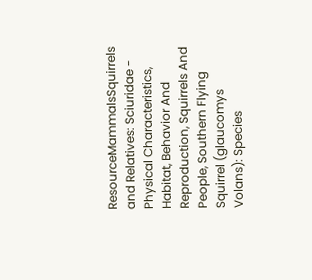ResourceMammalsSquirrels and Relatives: Sciuridae - Physical Characteristics, Habitat, Behavior And Reproduction, Squirrels And People, Southern Flying Squirrel (glaucomys Volans): Species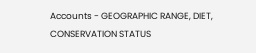Accounts - GEOGRAPHIC RANGE, DIET, CONSERVATION STATUS